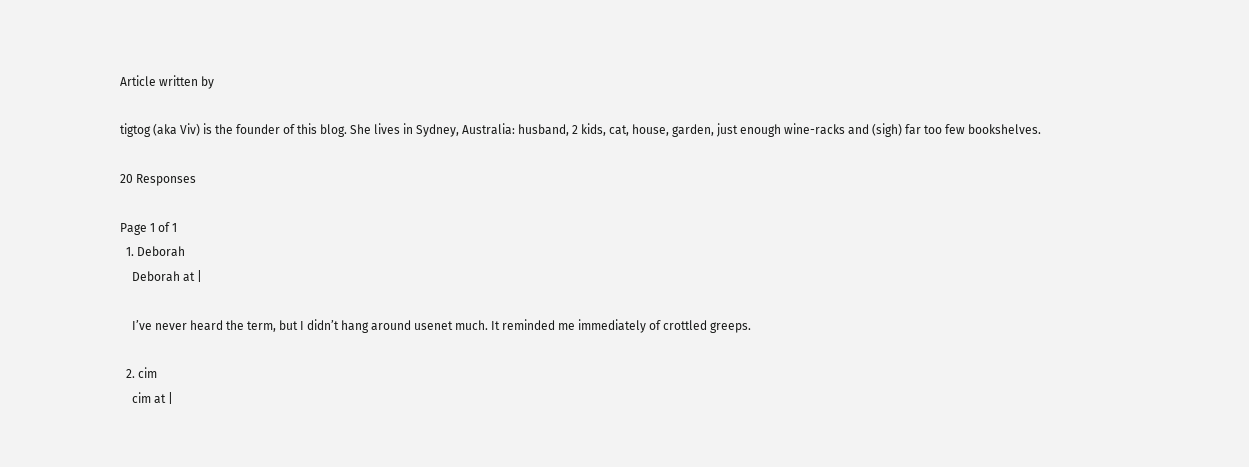Article written by

tigtog (aka Viv) is the founder of this blog. She lives in Sydney, Australia: husband, 2 kids, cat, house, garden, just enough wine-racks and (sigh) far too few bookshelves.

20 Responses

Page 1 of 1
  1. Deborah
    Deborah at |

    I’ve never heard the term, but I didn’t hang around usenet much. It reminded me immediately of crottled greeps.

  2. cim
    cim at |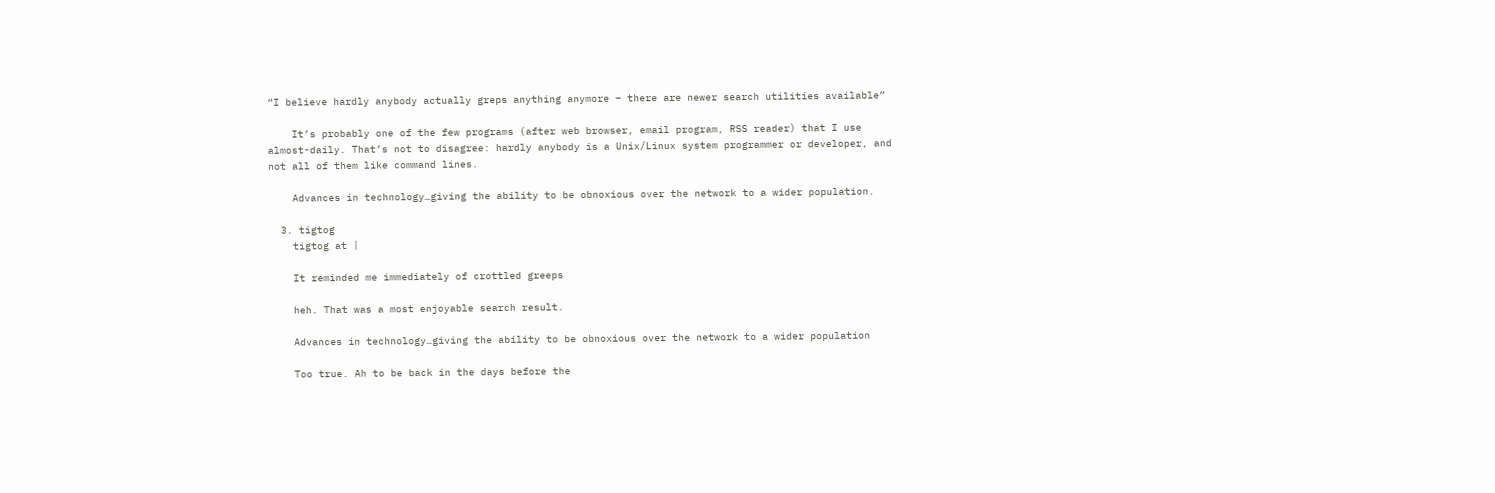“I believe hardly anybody actually greps anything anymore – there are newer search utilities available”

    It’s probably one of the few programs (after web browser, email program, RSS reader) that I use almost-daily. That’s not to disagree: hardly anybody is a Unix/Linux system programmer or developer, and not all of them like command lines.

    Advances in technology…giving the ability to be obnoxious over the network to a wider population.

  3. tigtog
    tigtog at |

    It reminded me immediately of crottled greeps

    heh. That was a most enjoyable search result.

    Advances in technology…giving the ability to be obnoxious over the network to a wider population

    Too true. Ah to be back in the days before the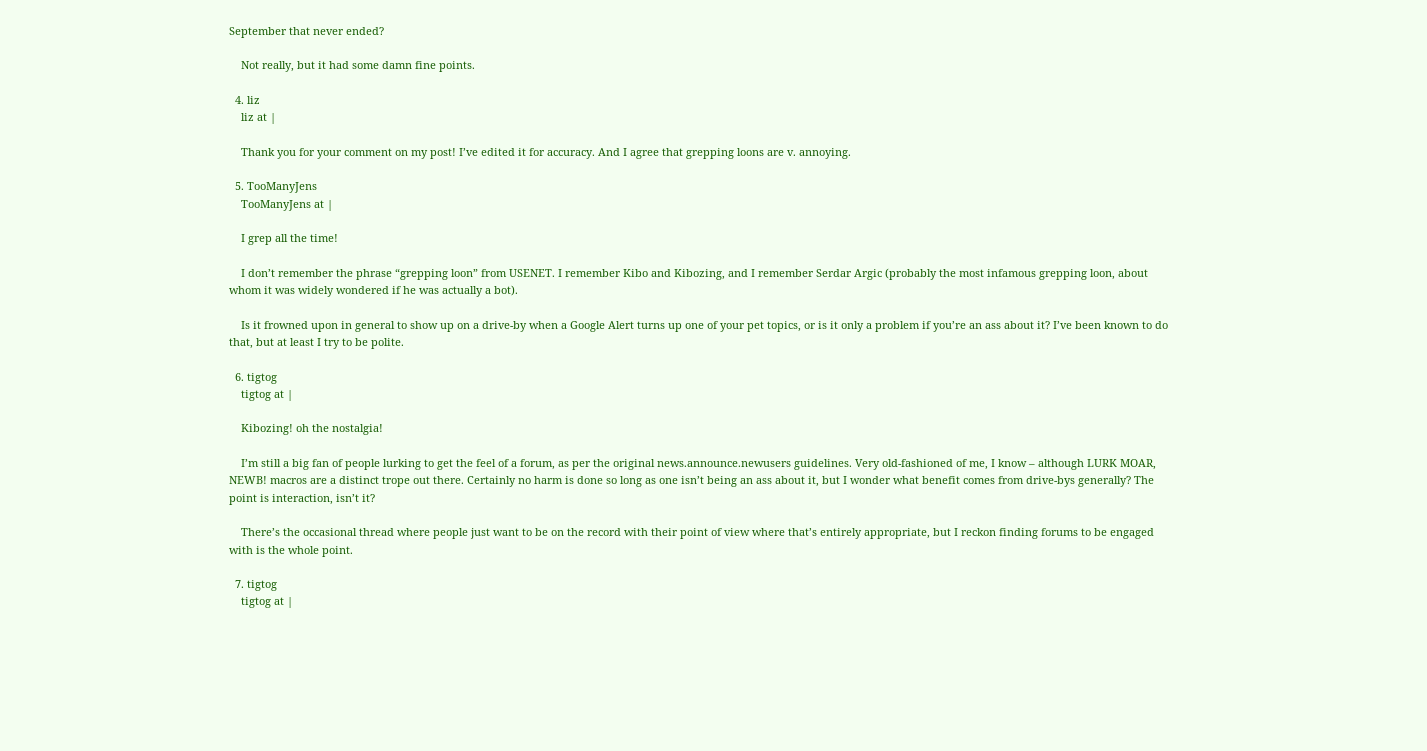September that never ended?

    Not really, but it had some damn fine points.

  4. liz
    liz at |

    Thank you for your comment on my post! I’ve edited it for accuracy. And I agree that grepping loons are v. annoying.

  5. TooManyJens
    TooManyJens at |

    I grep all the time!

    I don’t remember the phrase “grepping loon” from USENET. I remember Kibo and Kibozing, and I remember Serdar Argic (probably the most infamous grepping loon, about whom it was widely wondered if he was actually a bot).

    Is it frowned upon in general to show up on a drive-by when a Google Alert turns up one of your pet topics, or is it only a problem if you’re an ass about it? I’ve been known to do that, but at least I try to be polite.

  6. tigtog
    tigtog at |

    Kibozing! oh the nostalgia!

    I’m still a big fan of people lurking to get the feel of a forum, as per the original news.announce.newusers guidelines. Very old-fashioned of me, I know – although LURK MOAR, NEWB! macros are a distinct trope out there. Certainly no harm is done so long as one isn’t being an ass about it, but I wonder what benefit comes from drive-bys generally? The point is interaction, isn’t it?

    There’s the occasional thread where people just want to be on the record with their point of view where that’s entirely appropriate, but I reckon finding forums to be engaged with is the whole point.

  7. tigtog
    tigtog at |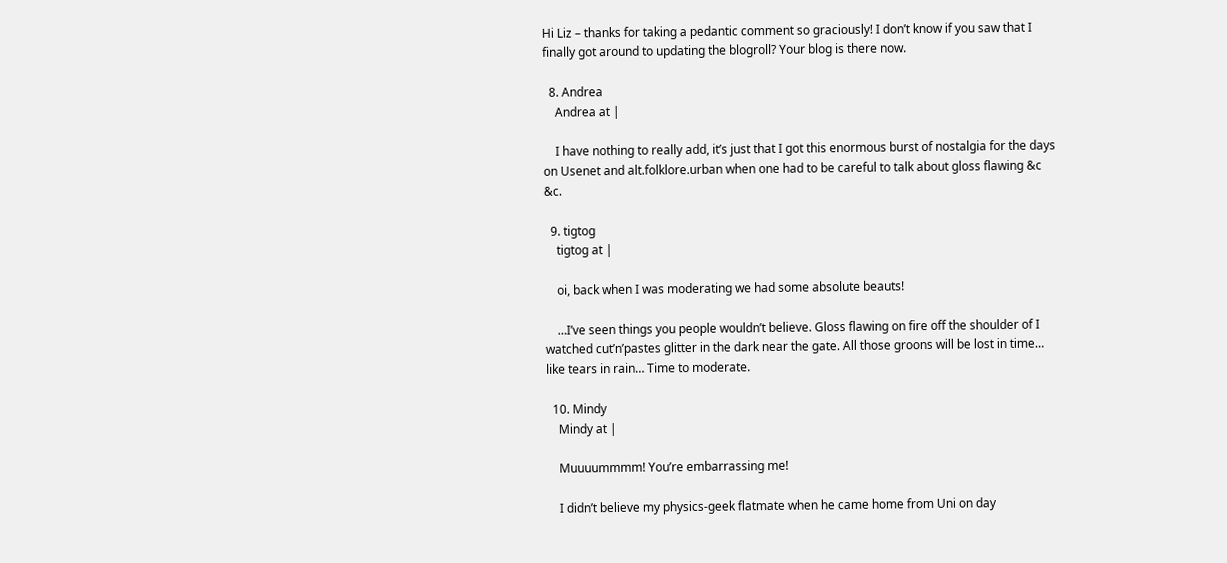Hi Liz – thanks for taking a pedantic comment so graciously! I don’t know if you saw that I finally got around to updating the blogroll? Your blog is there now.

  8. Andrea
    Andrea at |

    I have nothing to really add, it’s just that I got this enormous burst of nostalgia for the days on Usenet and alt.folklore.urban when one had to be careful to talk about gloss flawing &c &c.

  9. tigtog
    tigtog at |

    oi, back when I was moderating we had some absolute beauts!

    …I’ve seen things you people wouldn’t believe. Gloss flawing on fire off the shoulder of I watched cut’n’pastes glitter in the dark near the gate. All those groons will be lost in time… like tears in rain… Time to moderate.

  10. Mindy
    Mindy at |

    Muuuummmm! You’re embarrassing me!

    I didn’t believe my physics-geek flatmate when he came home from Uni on day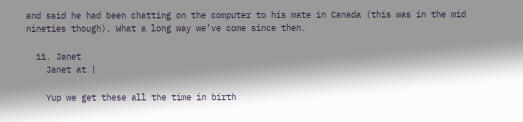and said he had been chatting on the computer to his mate in Canada (this was in the mid nineties though). What a long way we’ve come since then.

  11. Janet
    Janet at |

    Yup we get these all the time in birth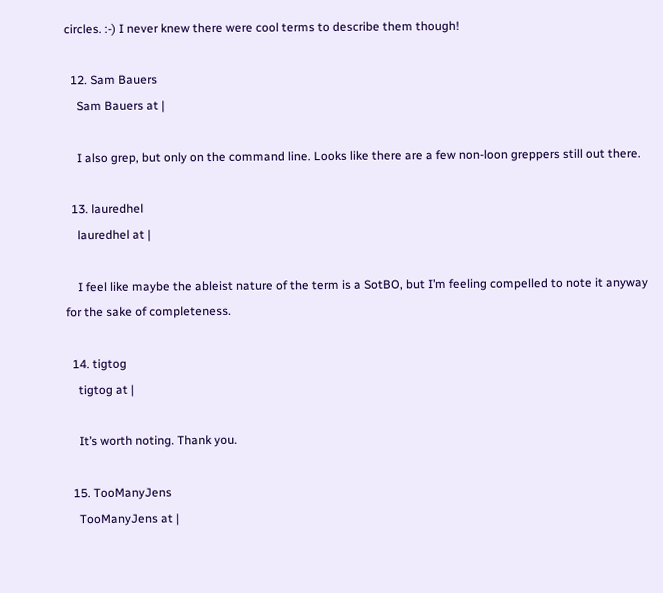circles. :-) I never knew there were cool terms to describe them though!

  12. Sam Bauers
    Sam Bauers at |

    I also grep, but only on the command line. Looks like there are a few non-loon greppers still out there.

  13. lauredhel
    lauredhel at |

    I feel like maybe the ableist nature of the term is a SotBO, but I’m feeling compelled to note it anyway for the sake of completeness.

  14. tigtog
    tigtog at |

    It’s worth noting. Thank you.

  15. TooManyJens
    TooManyJens at |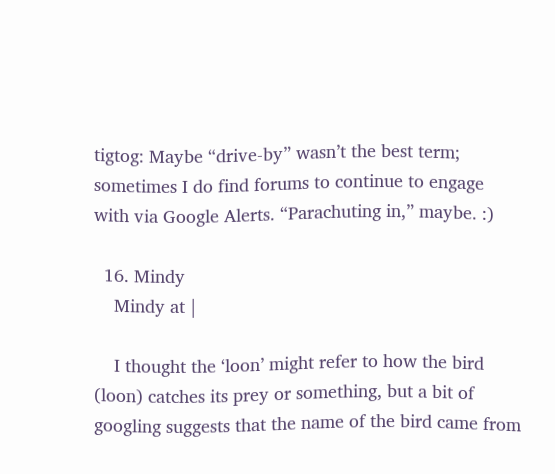tigtog: Maybe “drive-by” wasn’t the best term; sometimes I do find forums to continue to engage with via Google Alerts. “Parachuting in,” maybe. :)

  16. Mindy
    Mindy at |

    I thought the ‘loon’ might refer to how the bird (loon) catches its prey or something, but a bit of googling suggests that the name of the bird came from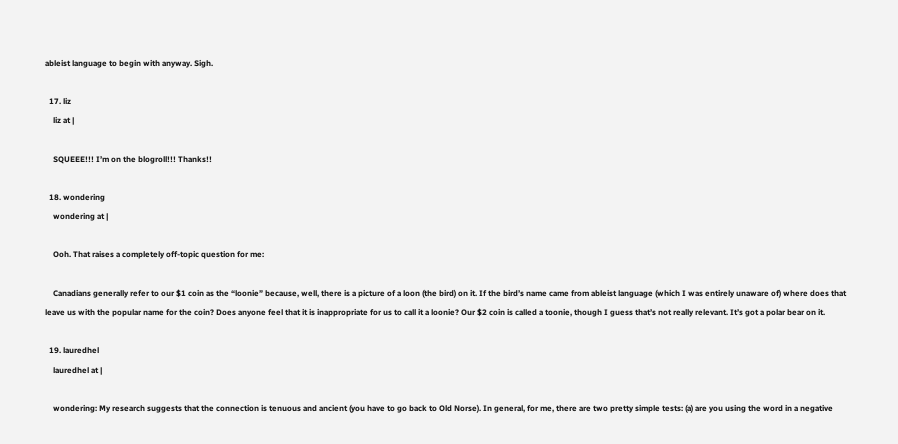ableist language to begin with anyway. Sigh.

  17. liz
    liz at |

    SQUEEE!!! I’m on the blogroll!!! Thanks!!

  18. wondering
    wondering at |

    Ooh. That raises a completely off-topic question for me:

    Canadians generally refer to our $1 coin as the “loonie” because, well, there is a picture of a loon (the bird) on it. If the bird’s name came from ableist language (which I was entirely unaware of) where does that leave us with the popular name for the coin? Does anyone feel that it is inappropriate for us to call it a loonie? Our $2 coin is called a toonie, though I guess that’s not really relevant. It’s got a polar bear on it.

  19. lauredhel
    lauredhel at |

    wondering: My research suggests that the connection is tenuous and ancient (you have to go back to Old Norse). In general, for me, there are two pretty simple tests: (a) are you using the word in a negative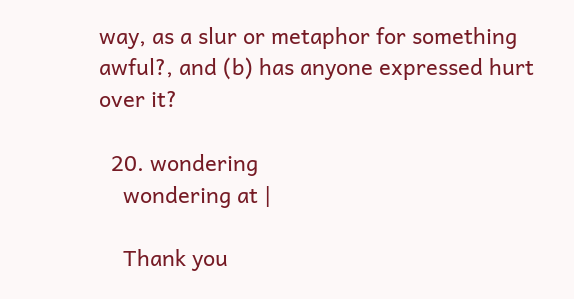way, as a slur or metaphor for something awful?, and (b) has anyone expressed hurt over it?

  20. wondering
    wondering at |

    Thank you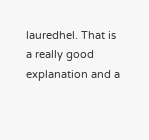lauredhel. That is a really good explanation and a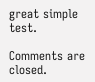great simple test.

Comments are closed.